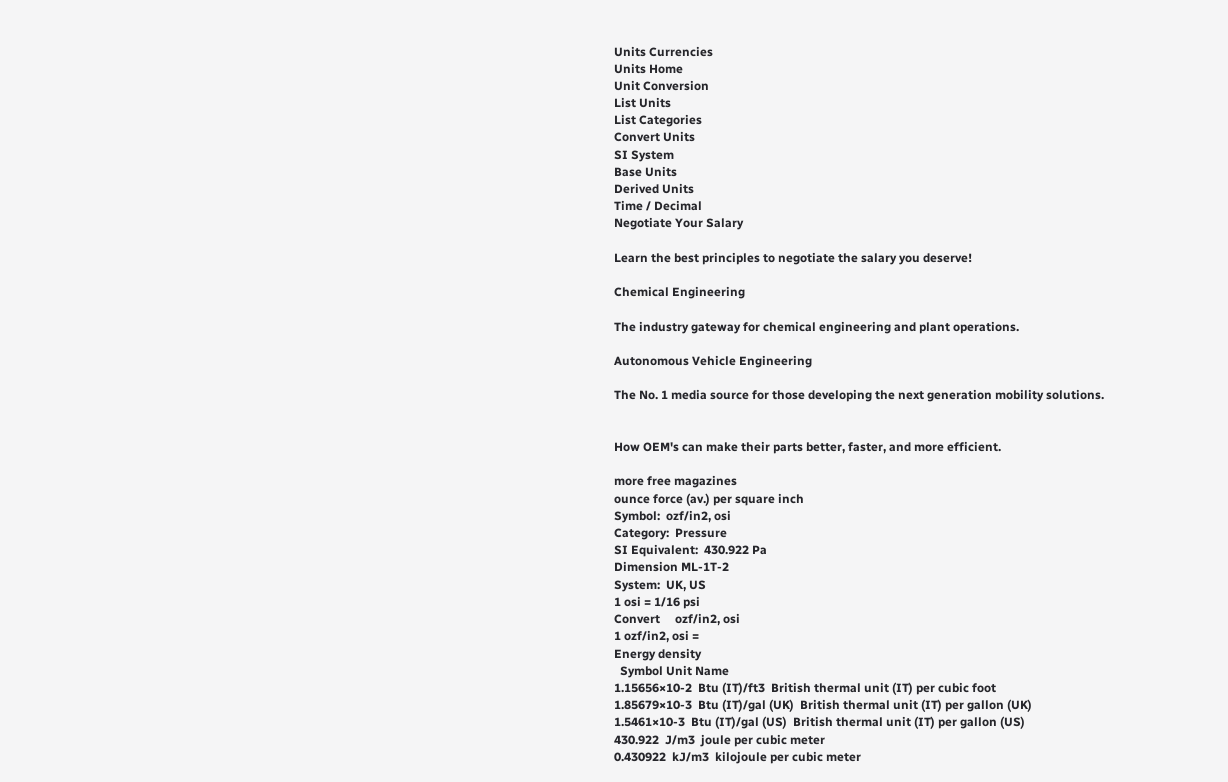Units Currencies
Units Home
Unit Conversion
List Units
List Categories
Convert Units
SI System
Base Units
Derived Units
Time / Decimal
Negotiate Your Salary

Learn the best principles to negotiate the salary you deserve!

Chemical Engineering

The industry gateway for chemical engineering and plant operations.

Autonomous Vehicle Engineering

The No. 1 media source for those developing the next generation mobility solutions.


How OEM's can make their parts better, faster, and more efficient.

more free magazines
ounce force (av.) per square inch
Symbol:  ozf/in2, osi
Category:  Pressure
SI Equivalent:  430.922 Pa
Dimension ML-1T-2
System:  UK, US
1 osi = 1/16 psi
Convert     ozf/in2, osi
1 ozf/in2, osi =
Energy density
  Symbol Unit Name
1.15656×10-2  Btu (IT)/ft3  British thermal unit (IT) per cubic foot
1.85679×10-3  Btu (IT)/gal (UK)  British thermal unit (IT) per gallon (UK)
1.5461×10-3  Btu (IT)/gal (US)  British thermal unit (IT) per gallon (US)
430.922  J/m3  joule per cubic meter
0.430922  kJ/m3  kilojoule per cubic meter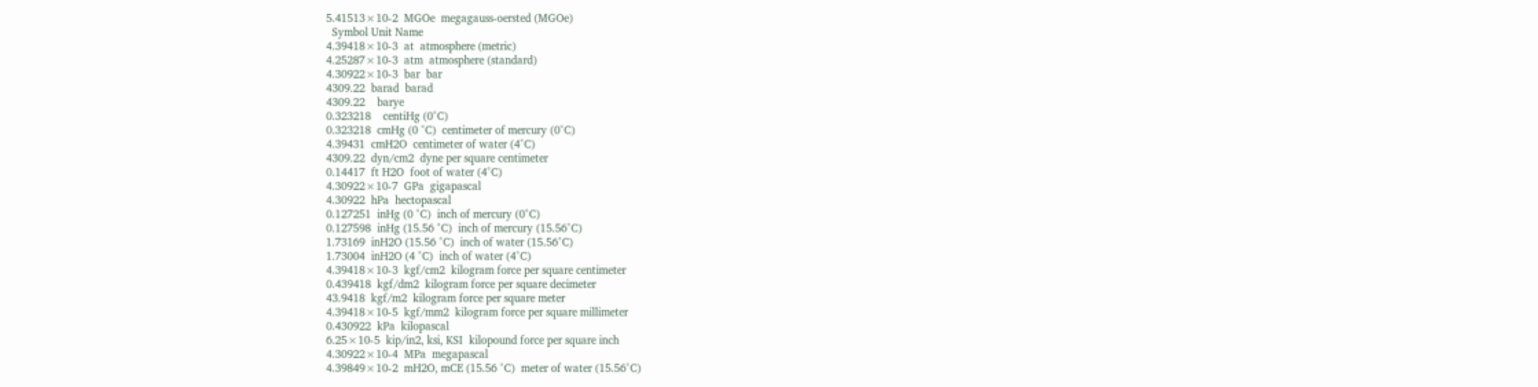5.41513×10-2  MGOe  megagauss-oersted (MGOe)
  Symbol Unit Name
4.39418×10-3  at  atmosphere (metric)
4.25287×10-3  atm  atmosphere (standard)
4.30922×10-3  bar  bar
4309.22  barad  barad
4309.22    barye
0.323218    centiHg (0°C)
0.323218  cmHg (0 °C)  centimeter of mercury (0°C)
4.39431  cmH2O  centimeter of water (4°C)
4309.22  dyn/cm2  dyne per square centimeter
0.14417  ft H2O  foot of water (4°C)
4.30922×10-7  GPa  gigapascal
4.30922  hPa  hectopascal
0.127251  inHg (0 °C)  inch of mercury (0°C)
0.127598  inHg (15.56 °C)  inch of mercury (15.56°C)
1.73169  inH2O (15.56 °C)  inch of water (15.56°C)
1.73004  inH2O (4 °C)  inch of water (4°C)
4.39418×10-3  kgf/cm2  kilogram force per square centimeter
0.439418  kgf/dm2  kilogram force per square decimeter
43.9418  kgf/m2  kilogram force per square meter
4.39418×10-5  kgf/mm2  kilogram force per square millimeter
0.430922  kPa  kilopascal
6.25×10-5  kip/in2, ksi, KSI  kilopound force per square inch
4.30922×10-4  MPa  megapascal
4.39849×10-2  mH2O, mCE (15.56 °C)  meter of water (15.56°C)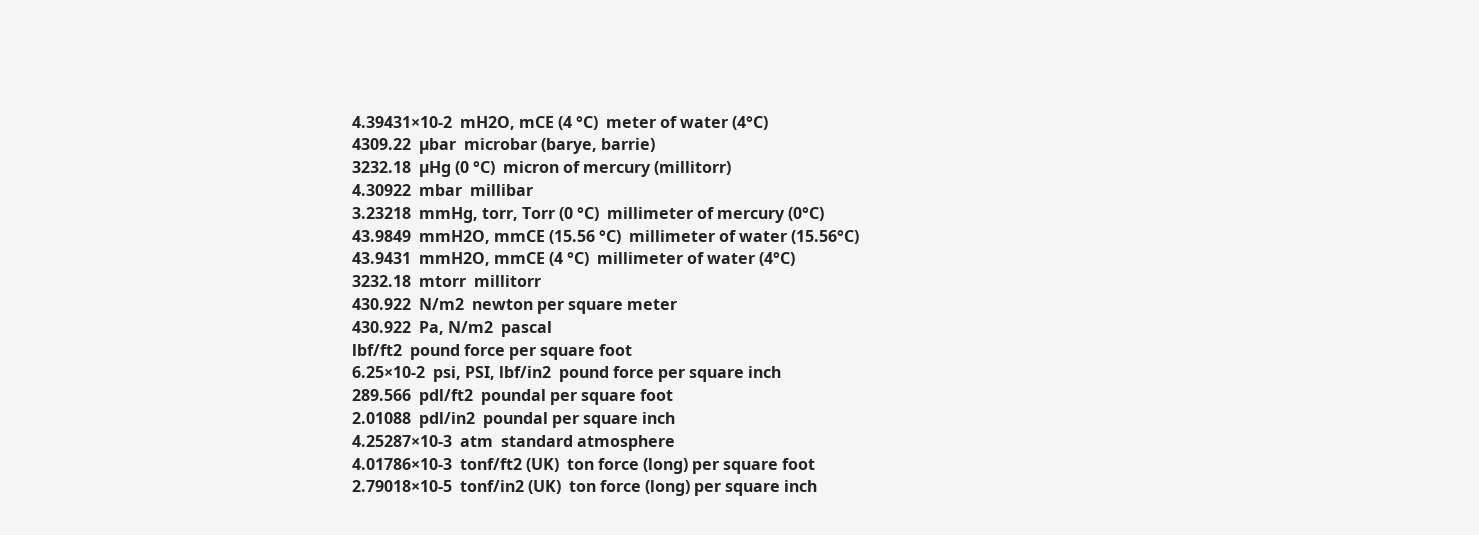4.39431×10-2  mH2O, mCE (4 °C)  meter of water (4°C)
4309.22  µbar  microbar (barye, barrie)
3232.18  µHg (0 °C)  micron of mercury (millitorr)
4.30922  mbar  millibar
3.23218  mmHg, torr, Torr (0 °C)  millimeter of mercury (0°C)
43.9849  mmH2O, mmCE (15.56 °C)  millimeter of water (15.56°C)
43.9431  mmH2O, mmCE (4 °C)  millimeter of water (4°C)
3232.18  mtorr  millitorr
430.922  N/m2  newton per square meter
430.922  Pa, N/m2  pascal
lbf/ft2  pound force per square foot
6.25×10-2  psi, PSI, lbf/in2  pound force per square inch
289.566  pdl/ft2  poundal per square foot
2.01088  pdl/in2  poundal per square inch
4.25287×10-3  atm  standard atmosphere
4.01786×10-3  tonf/ft2 (UK)  ton force (long) per square foot
2.79018×10-5  tonf/in2 (UK)  ton force (long) per square inch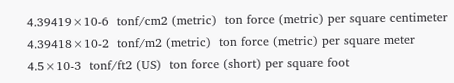4.39419×10-6  tonf/cm2 (metric)  ton force (metric) per square centimeter
4.39418×10-2  tonf/m2 (metric)  ton force (metric) per square meter
4.5×10-3  tonf/ft2 (US)  ton force (short) per square foot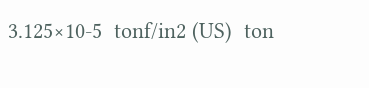3.125×10-5  tonf/in2 (US)  ton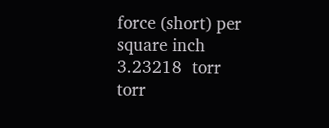force (short) per square inch
3.23218  torr  torr